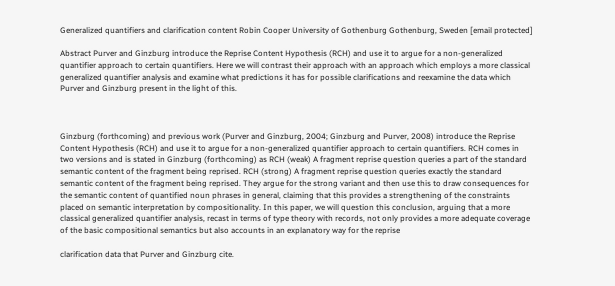Generalized quantifiers and clarification content Robin Cooper University of Gothenburg Gothenburg, Sweden [email protected]

Abstract Purver and Ginzburg introduce the Reprise Content Hypothesis (RCH) and use it to argue for a non-generalized quantifier approach to certain quantifiers. Here we will contrast their approach with an approach which employs a more classical generalized quantifier analysis and examine what predictions it has for possible clarifications and reexamine the data which Purver and Ginzburg present in the light of this.



Ginzburg (forthcoming) and previous work (Purver and Ginzburg, 2004; Ginzburg and Purver, 2008) introduce the Reprise Content Hypothesis (RCH) and use it to argue for a non-generalized quantifier approach to certain quantifiers. RCH comes in two versions and is stated in Ginzburg (forthcoming) as RCH (weak) A fragment reprise question queries a part of the standard semantic content of the fragment being reprised. RCH (strong) A fragment reprise question queries exactly the standard semantic content of the fragment being reprised. They argue for the strong variant and then use this to draw consequences for the semantic content of quantified noun phrases in general, claiming that this provides a strengthening of the constraints placed on semantic interpretation by compositionality. In this paper, we will question this conclusion, arguing that a more classical generalized quantifier analysis, recast in terms of type theory with records, not only provides a more adequate coverage of the basic compositional semantics but also accounts in an explanatory way for the reprise

clarification data that Purver and Ginzburg cite.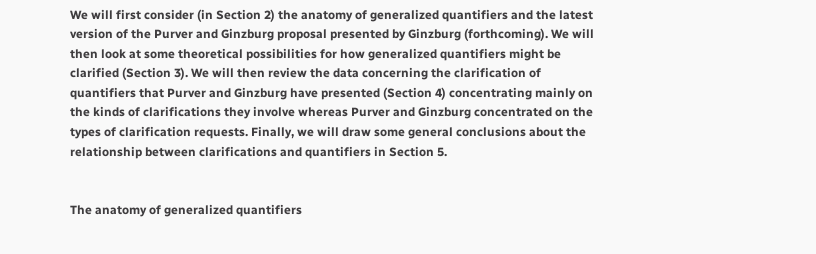We will first consider (in Section 2) the anatomy of generalized quantifiers and the latest version of the Purver and Ginzburg proposal presented by Ginzburg (forthcoming). We will then look at some theoretical possibilities for how generalized quantifiers might be clarified (Section 3). We will then review the data concerning the clarification of quantifiers that Purver and Ginzburg have presented (Section 4) concentrating mainly on the kinds of clarifications they involve whereas Purver and Ginzburg concentrated on the types of clarification requests. Finally, we will draw some general conclusions about the relationship between clarifications and quantifiers in Section 5.


The anatomy of generalized quantifiers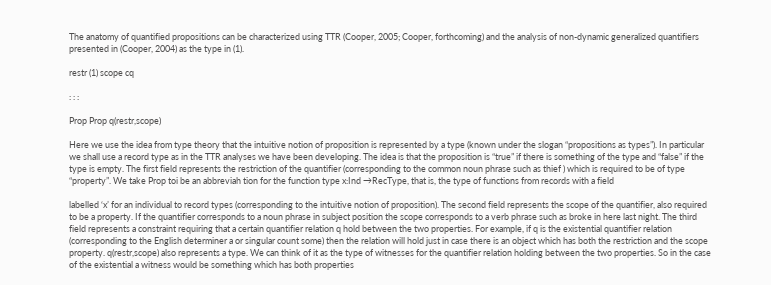The anatomy of quantified propositions can be characterized using TTR (Cooper, 2005; Cooper, forthcoming) and the analysis of non-dynamic generalized quantifiers presented in (Cooper, 2004) as the type in (1).

restr (1) scope cq

: : :

Prop Prop q(restr,scope)

Here we use the idea from type theory that the intuitive notion of proposition is represented by a type (known under the slogan “propositions as types”). In particular we shall use a record type as in the TTR analyses we have been developing. The idea is that the proposition is “true” if there is something of the type and “false” if the type is empty. The first field represents the restriction of the quantifier (corresponding to the common noun phrase such as thief ) which is required to be of type “property”. We take Prop toi be an abbreviah tion for the function type x:Ind →RecType, that is, the type of functions from records with a field

labelled ‘x’ for an individual to record types (corresponding to the intuitive notion of proposition). The second field represents the scope of the quantifier, also required to be a property. If the quantifier corresponds to a noun phrase in subject position the scope corresponds to a verb phrase such as broke in here last night. The third field represents a constraint requiring that a certain quantifier relation q hold between the two properties. For example, if q is the existential quantifier relation (corresponding to the English determiner a or singular count some) then the relation will hold just in case there is an object which has both the restriction and the scope property. q(restr,scope) also represents a type. We can think of it as the type of witnesses for the quantifier relation holding between the two properties. So in the case of the existential a witness would be something which has both properties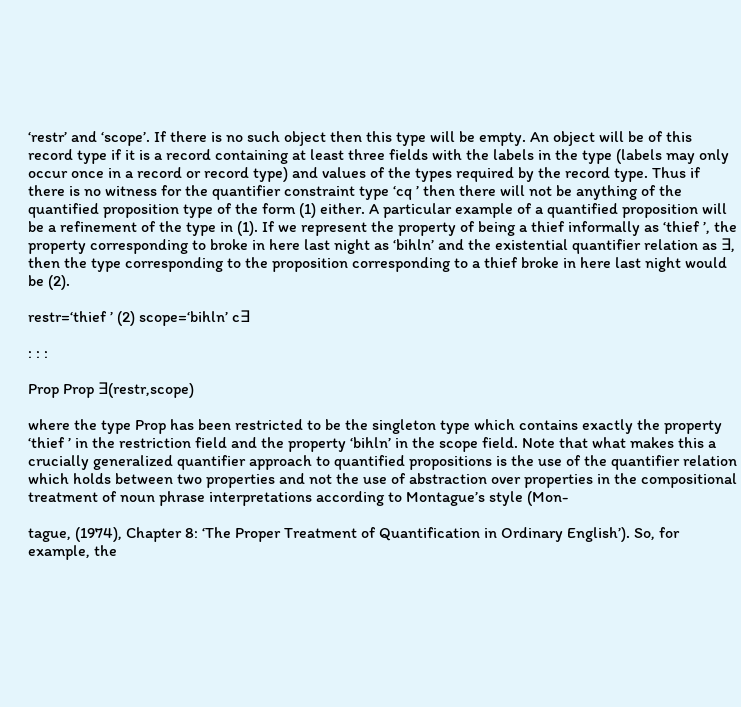‘restr’ and ‘scope’. If there is no such object then this type will be empty. An object will be of this record type if it is a record containing at least three fields with the labels in the type (labels may only occur once in a record or record type) and values of the types required by the record type. Thus if there is no witness for the quantifier constraint type ‘cq ’ then there will not be anything of the quantified proposition type of the form (1) either. A particular example of a quantified proposition will be a refinement of the type in (1). If we represent the property of being a thief informally as ‘thief ’, the property corresponding to broke in here last night as ‘bihln’ and the existential quantifier relation as ∃, then the type corresponding to the proposition corresponding to a thief broke in here last night would be (2).

restr=‘thief ’ (2) scope=‘bihln’ c∃

: : :

Prop Prop ∃(restr,scope)

where the type Prop has been restricted to be the singleton type which contains exactly the property ‘thief ’ in the restriction field and the property ‘bihln’ in the scope field. Note that what makes this a crucially generalized quantifier approach to quantified propositions is the use of the quantifier relation which holds between two properties and not the use of abstraction over properties in the compositional treatment of noun phrase interpretations according to Montague’s style (Mon-

tague, (1974), Chapter 8: ‘The Proper Treatment of Quantification in Ordinary English’). So, for example, the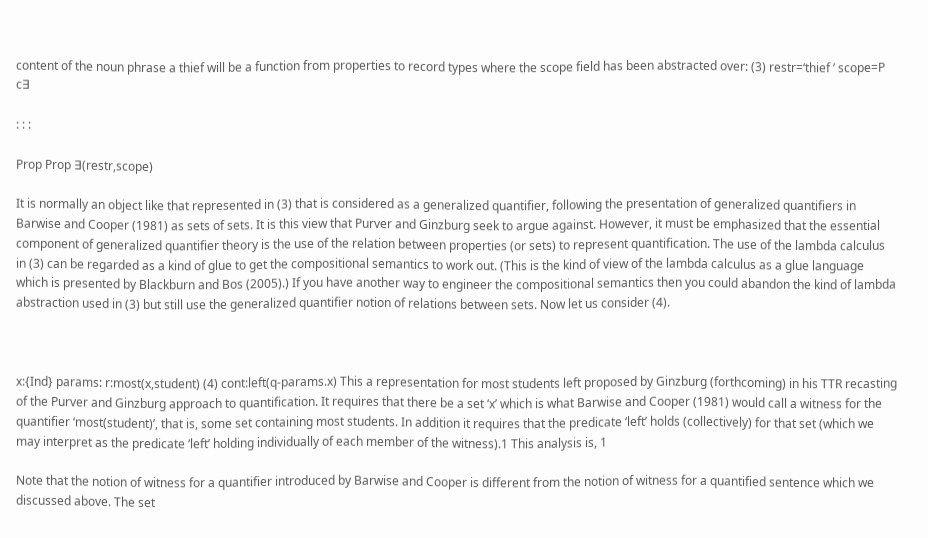content of the noun phrase a thief will be a function from properties to record types where the scope field has been abstracted over: (3) restr=‘thief ’ scope=P c∃

: : :

Prop Prop ∃(restr,scope)

It is normally an object like that represented in (3) that is considered as a generalized quantifier, following the presentation of generalized quantifiers in Barwise and Cooper (1981) as sets of sets. It is this view that Purver and Ginzburg seek to argue against. However, it must be emphasized that the essential component of generalized quantifier theory is the use of the relation between properties (or sets) to represent quantification. The use of the lambda calculus in (3) can be regarded as a kind of glue to get the compositional semantics to work out. (This is the kind of view of the lambda calculus as a glue language which is presented by Blackburn and Bos (2005).) If you have another way to engineer the compositional semantics then you could abandon the kind of lambda abstraction used in (3) but still use the generalized quantifier notion of relations between sets. Now let us consider (4).



x:{Ind} params: r:most(x,student) (4) cont:left(q-params.x) This a representation for most students left proposed by Ginzburg (forthcoming) in his TTR recasting of the Purver and Ginzburg approach to quantification. It requires that there be a set ‘x’ which is what Barwise and Cooper (1981) would call a witness for the quantifier ‘most(student)’, that is, some set containing most students. In addition it requires that the predicate ‘left’ holds (collectively) for that set (which we may interpret as the predicate ‘left’ holding individually of each member of the witness).1 This analysis is, 1

Note that the notion of witness for a quantifier introduced by Barwise and Cooper is different from the notion of witness for a quantified sentence which we discussed above. The set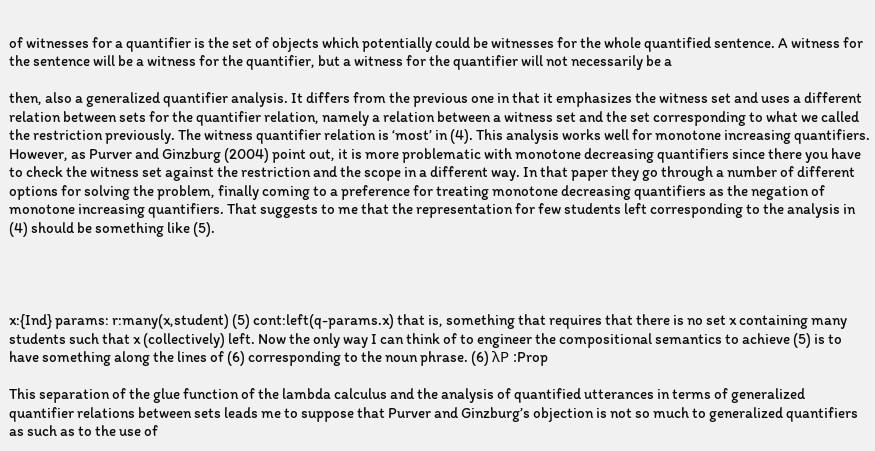of witnesses for a quantifier is the set of objects which potentially could be witnesses for the whole quantified sentence. A witness for the sentence will be a witness for the quantifier, but a witness for the quantifier will not necessarily be a

then, also a generalized quantifier analysis. It differs from the previous one in that it emphasizes the witness set and uses a different relation between sets for the quantifier relation, namely a relation between a witness set and the set corresponding to what we called the restriction previously. The witness quantifier relation is ‘most’ in (4). This analysis works well for monotone increasing quantifiers. However, as Purver and Ginzburg (2004) point out, it is more problematic with monotone decreasing quantifiers since there you have to check the witness set against the restriction and the scope in a different way. In that paper they go through a number of different options for solving the problem, finally coming to a preference for treating monotone decreasing quantifiers as the negation of monotone increasing quantifiers. That suggests to me that the representation for few students left corresponding to the analysis in (4) should be something like (5).




x:{Ind} params: r:many(x,student) (5) cont:left(q-params.x) that is, something that requires that there is no set x containing many students such that x (collectively) left. Now the only way I can think of to engineer the compositional semantics to achieve (5) is to have something along the lines of (6) corresponding to the noun phrase. (6) λP :Prop

This separation of the glue function of the lambda calculus and the analysis of quantified utterances in terms of generalized quantifier relations between sets leads me to suppose that Purver and Ginzburg’s objection is not so much to generalized quantifiers as such as to the use of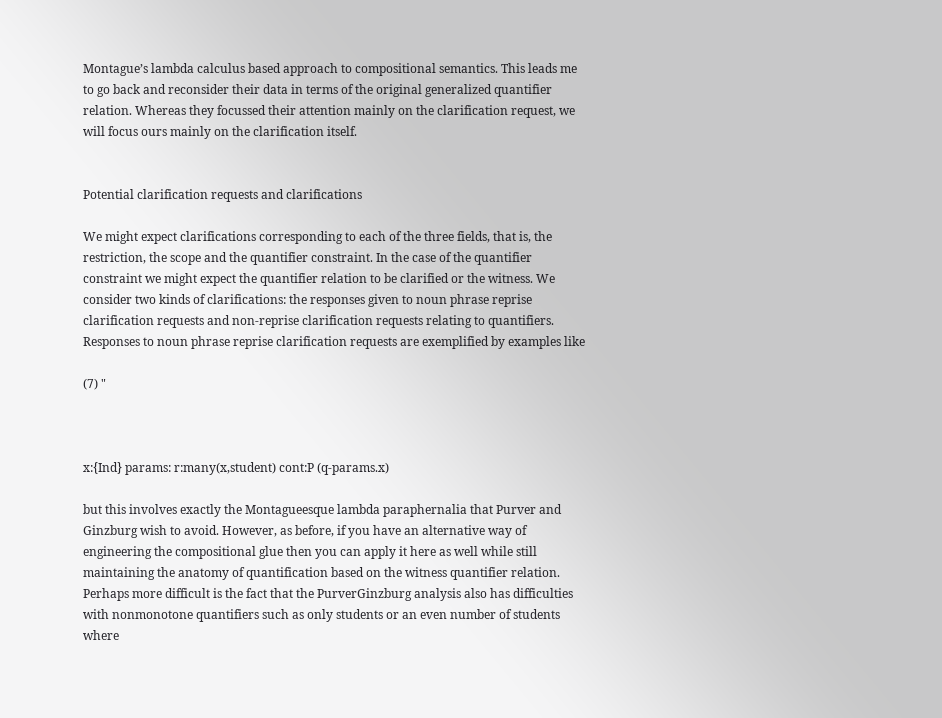Montague’s lambda calculus based approach to compositional semantics. This leads me to go back and reconsider their data in terms of the original generalized quantifier relation. Whereas they focussed their attention mainly on the clarification request, we will focus ours mainly on the clarification itself.


Potential clarification requests and clarifications

We might expect clarifications corresponding to each of the three fields, that is, the restriction, the scope and the quantifier constraint. In the case of the quantifier constraint we might expect the quantifier relation to be clarified or the witness. We consider two kinds of clarifications: the responses given to noun phrase reprise clarification requests and non-reprise clarification requests relating to quantifiers. Responses to noun phrase reprise clarification requests are exemplified by examples like

(7) "



x:{Ind} params: r:many(x,student) cont:P (q-params.x)

but this involves exactly the Montagueesque lambda paraphernalia that Purver and Ginzburg wish to avoid. However, as before, if you have an alternative way of engineering the compositional glue then you can apply it here as well while still maintaining the anatomy of quantification based on the witness quantifier relation. Perhaps more difficult is the fact that the PurverGinzburg analysis also has difficulties with nonmonotone quantifiers such as only students or an even number of students where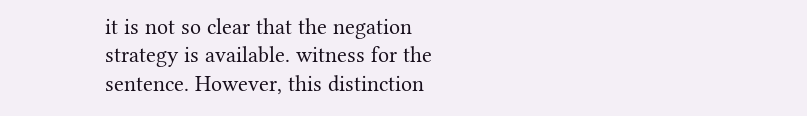it is not so clear that the negation strategy is available. witness for the sentence. However, this distinction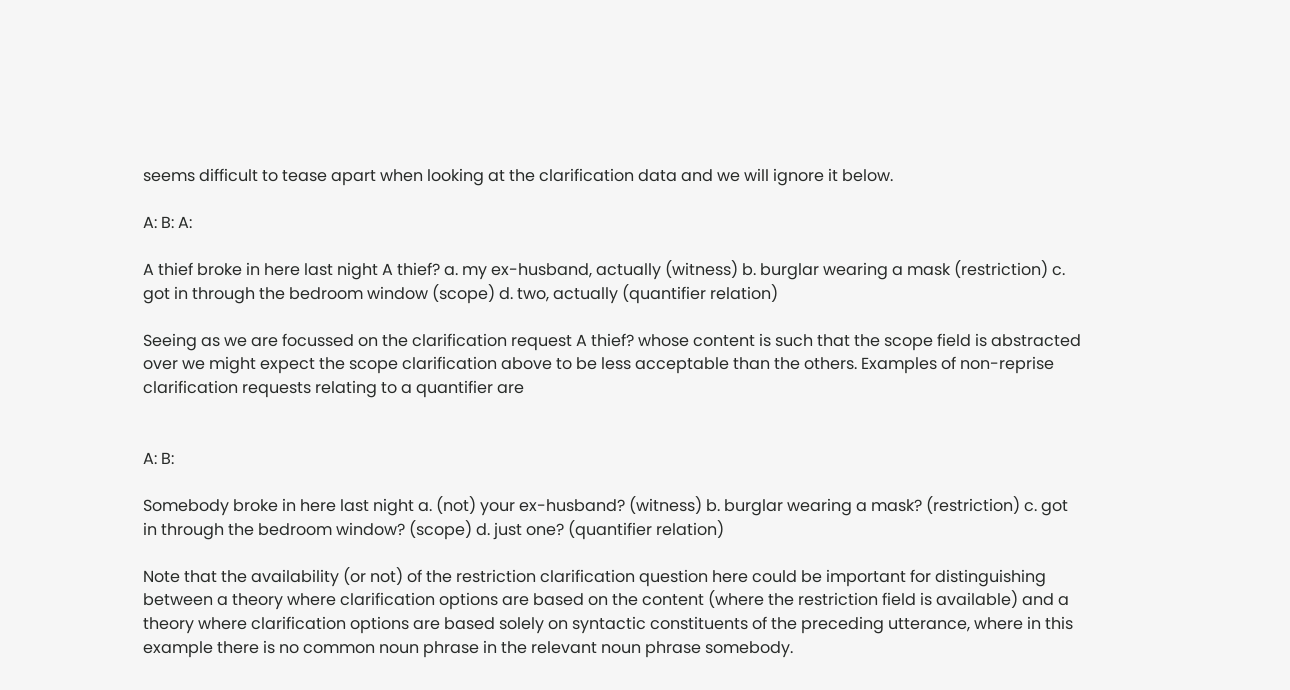seems difficult to tease apart when looking at the clarification data and we will ignore it below.

A: B: A:

A thief broke in here last night A thief? a. my ex-husband, actually (witness) b. burglar wearing a mask (restriction) c. got in through the bedroom window (scope) d. two, actually (quantifier relation)

Seeing as we are focussed on the clarification request A thief? whose content is such that the scope field is abstracted over we might expect the scope clarification above to be less acceptable than the others. Examples of non-reprise clarification requests relating to a quantifier are


A: B:

Somebody broke in here last night a. (not) your ex-husband? (witness) b. burglar wearing a mask? (restriction) c. got in through the bedroom window? (scope) d. just one? (quantifier relation)

Note that the availability (or not) of the restriction clarification question here could be important for distinguishing between a theory where clarification options are based on the content (where the restriction field is available) and a theory where clarification options are based solely on syntactic constituents of the preceding utterance, where in this example there is no common noun phrase in the relevant noun phrase somebody.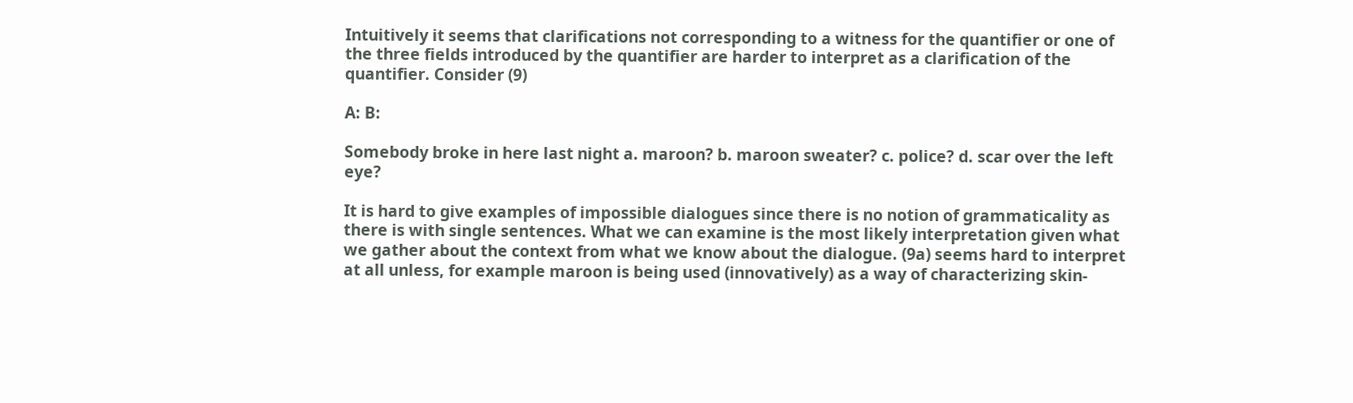Intuitively it seems that clarifications not corresponding to a witness for the quantifier or one of the three fields introduced by the quantifier are harder to interpret as a clarification of the quantifier. Consider (9)

A: B:

Somebody broke in here last night a. maroon? b. maroon sweater? c. police? d. scar over the left eye?

It is hard to give examples of impossible dialogues since there is no notion of grammaticality as there is with single sentences. What we can examine is the most likely interpretation given what we gather about the context from what we know about the dialogue. (9a) seems hard to interpret at all unless, for example maroon is being used (innovatively) as a way of characterizing skin-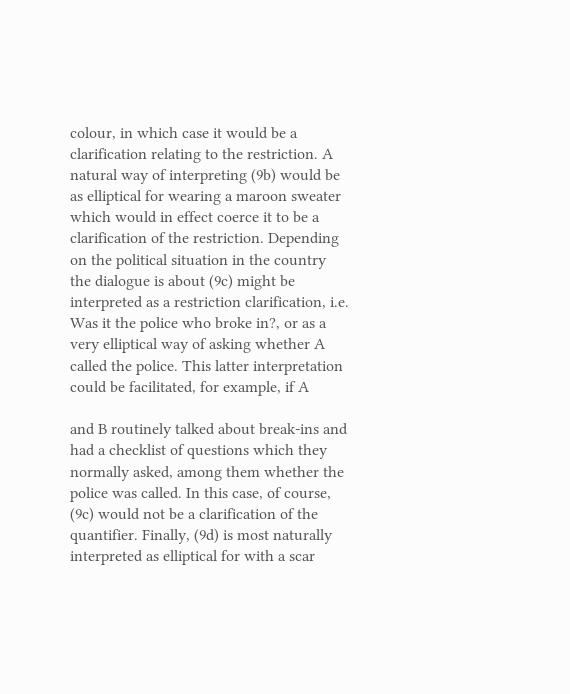colour, in which case it would be a clarification relating to the restriction. A natural way of interpreting (9b) would be as elliptical for wearing a maroon sweater which would in effect coerce it to be a clarification of the restriction. Depending on the political situation in the country the dialogue is about (9c) might be interpreted as a restriction clarification, i.e. Was it the police who broke in?, or as a very elliptical way of asking whether A called the police. This latter interpretation could be facilitated, for example, if A

and B routinely talked about break-ins and had a checklist of questions which they normally asked, among them whether the police was called. In this case, of course, (9c) would not be a clarification of the quantifier. Finally, (9d) is most naturally interpreted as elliptical for with a scar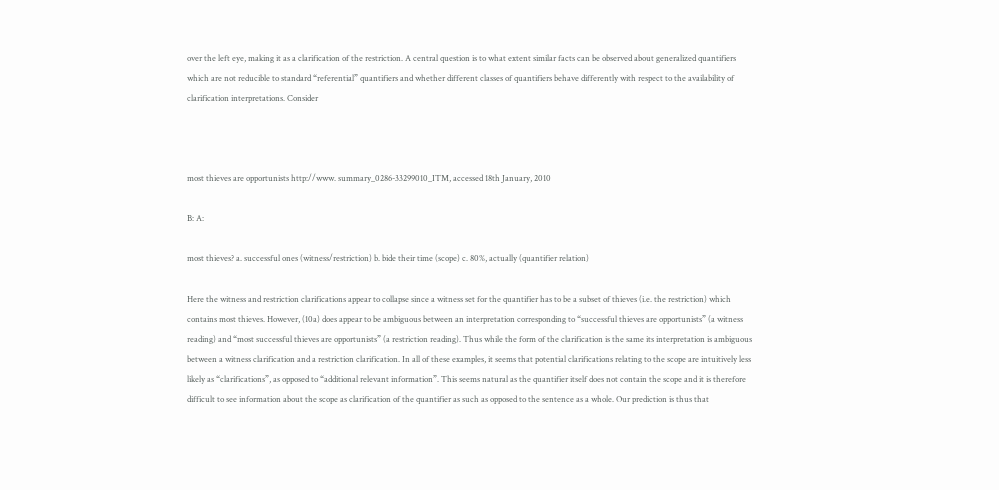over the left eye, making it as a clarification of the restriction. A central question is to what extent similar facts can be observed about generalized quantifiers which are not reducible to standard “referential” quantifiers and whether different classes of quantifiers behave differently with respect to the availability of clarification interpretations. Consider



most thieves are opportunists http://www. summary_0286-33299010_ITM, accessed 18th January, 2010

B: A:

most thieves? a. successful ones (witness/restriction) b. bide their time (scope) c. 80%, actually (quantifier relation)

Here the witness and restriction clarifications appear to collapse since a witness set for the quantifier has to be a subset of thieves (i.e. the restriction) which contains most thieves. However, (10a) does appear to be ambiguous between an interpretation corresponding to “successful thieves are opportunists” (a witness reading) and “most successful thieves are opportunists” (a restriction reading). Thus while the form of the clarification is the same its interpretation is ambiguous between a witness clarification and a restriction clarification. In all of these examples, it seems that potential clarifications relating to the scope are intuitively less likely as “clarifications”, as opposed to “additional relevant information”. This seems natural as the quantifier itself does not contain the scope and it is therefore difficult to see information about the scope as clarification of the quantifier as such as opposed to the sentence as a whole. Our prediction is thus that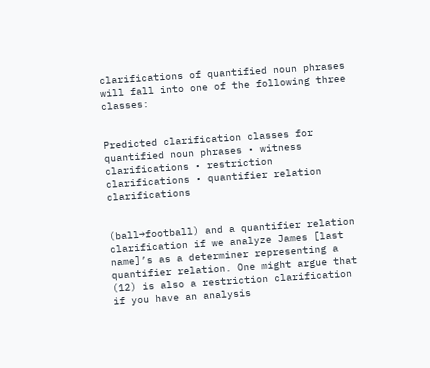clarifications of quantified noun phrases will fall into one of the following three classes:


Predicted clarification classes for quantified noun phrases • witness clarifications • restriction clarifications • quantifier relation clarifications


(ball→football) and a quantifier relation clarification if we analyze James [last name]’s as a determiner representing a quantifier relation. One might argue that (12) is also a restriction clarification if you have an analysis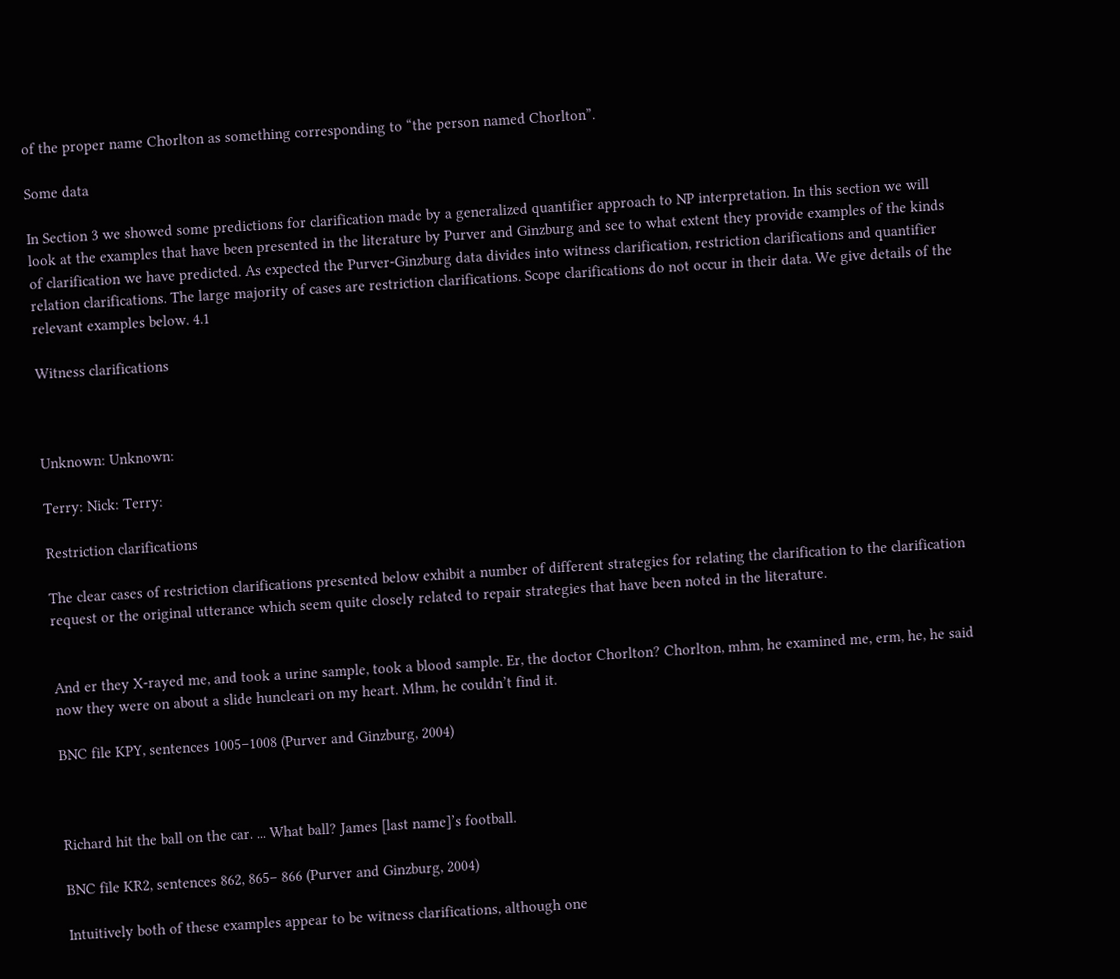of the proper name Chorlton as something corresponding to “the person named Chorlton”.

Some data

In Section 3 we showed some predictions for clarification made by a generalized quantifier approach to NP interpretation. In this section we will look at the examples that have been presented in the literature by Purver and Ginzburg and see to what extent they provide examples of the kinds of clarification we have predicted. As expected the Purver-Ginzburg data divides into witness clarification, restriction clarifications and quantifier relation clarifications. The large majority of cases are restriction clarifications. Scope clarifications do not occur in their data. We give details of the relevant examples below. 4.1

Witness clarifications



Unknown: Unknown:

Terry: Nick: Terry:

Restriction clarifications

The clear cases of restriction clarifications presented below exhibit a number of different strategies for relating the clarification to the clarification request or the original utterance which seem quite closely related to repair strategies that have been noted in the literature.


And er they X-rayed me, and took a urine sample, took a blood sample. Er, the doctor Chorlton? Chorlton, mhm, he examined me, erm, he, he said now they were on about a slide huncleari on my heart. Mhm, he couldn’t find it.

BNC file KPY, sentences 1005–1008 (Purver and Ginzburg, 2004)



Richard hit the ball on the car. ... What ball? James [last name]’s football.

BNC file KR2, sentences 862, 865– 866 (Purver and Ginzburg, 2004)

Intuitively both of these examples appear to be witness clarifications, although one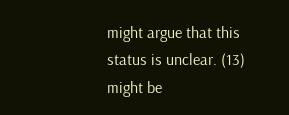might argue that this status is unclear. (13) might be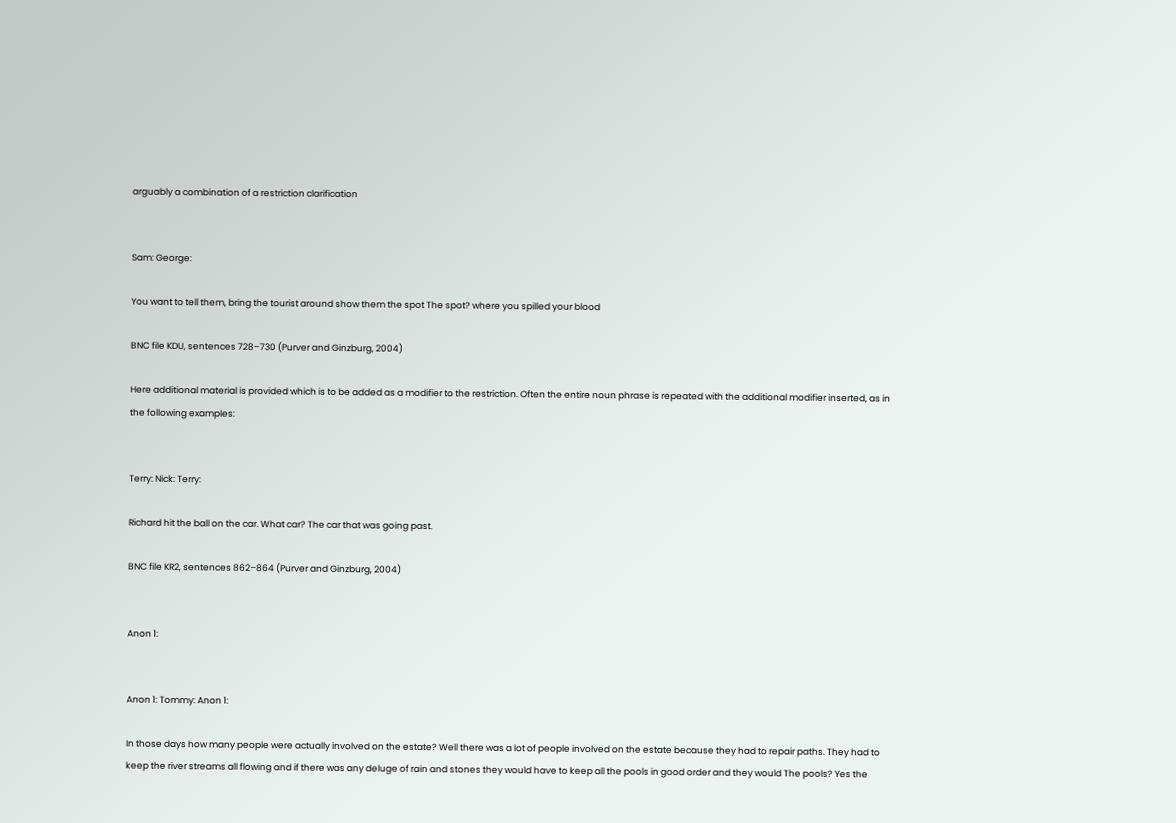arguably a combination of a restriction clarification


Sam: George:

You want to tell them, bring the tourist around show them the spot The spot? where you spilled your blood

BNC file KDU, sentences 728–730 (Purver and Ginzburg, 2004)

Here additional material is provided which is to be added as a modifier to the restriction. Often the entire noun phrase is repeated with the additional modifier inserted, as in the following examples:


Terry: Nick: Terry:

Richard hit the ball on the car. What car? The car that was going past.

BNC file KR2, sentences 862–864 (Purver and Ginzburg, 2004)


Anon 1:


Anon 1: Tommy: Anon 1:

In those days how many people were actually involved on the estate? Well there was a lot of people involved on the estate because they had to repair paths. They had to keep the river streams all flowing and if there was any deluge of rain and stones they would have to keep all the pools in good order and they would The pools? Yes the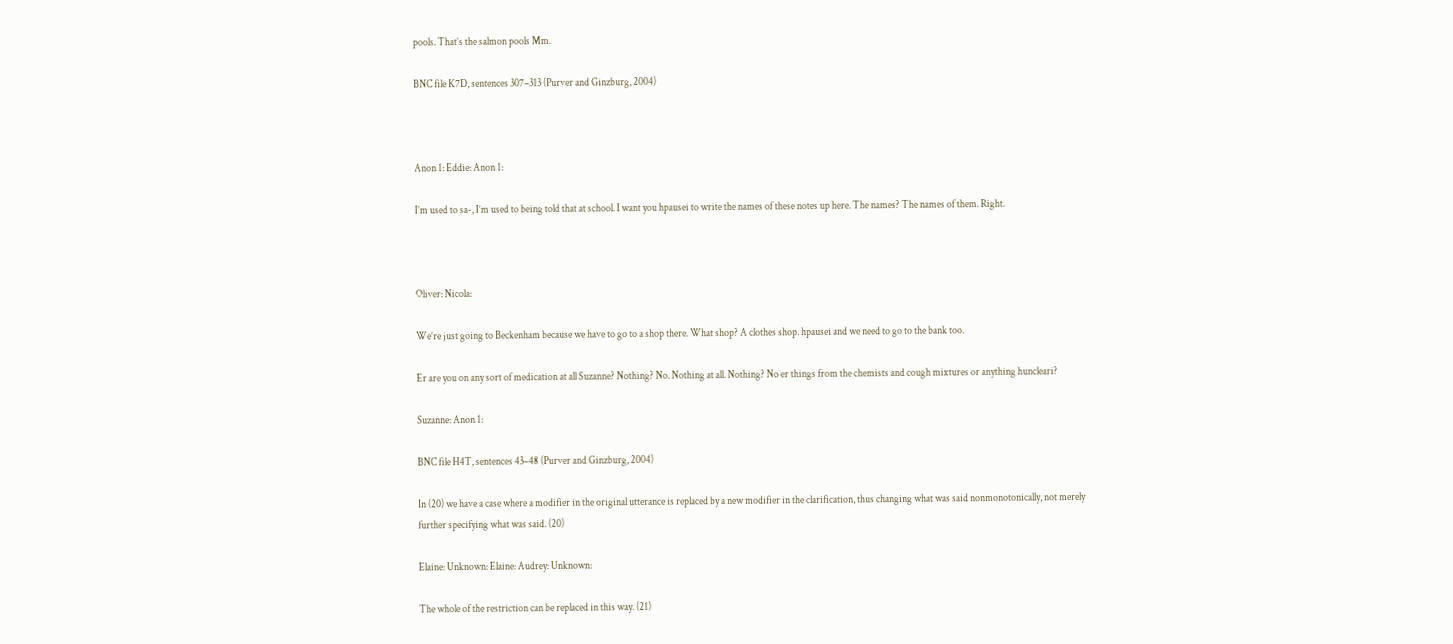pools. That’s the salmon pools Mm.

BNC file K7D, sentences 307–313 (Purver and Ginzburg, 2004)



Anon 1: Eddie: Anon 1:

I’m used to sa-, I’m used to being told that at school. I want you hpausei to write the names of these notes up here. The names? The names of them. Right.



Oliver: Nicola:

We’re just going to Beckenham because we have to go to a shop there. What shop? A clothes shop. hpausei and we need to go to the bank too.

Er are you on any sort of medication at all Suzanne? Nothing? No. Nothing at all. Nothing? No er things from the chemists and cough mixtures or anything huncleari?

Suzanne: Anon 1:

BNC file H4T, sentences 43–48 (Purver and Ginzburg, 2004)

In (20) we have a case where a modifier in the original utterance is replaced by a new modifier in the clarification, thus changing what was said nonmonotonically, not merely further specifying what was said. (20)

Elaine: Unknown: Elaine: Audrey: Unknown:

The whole of the restriction can be replaced in this way. (21)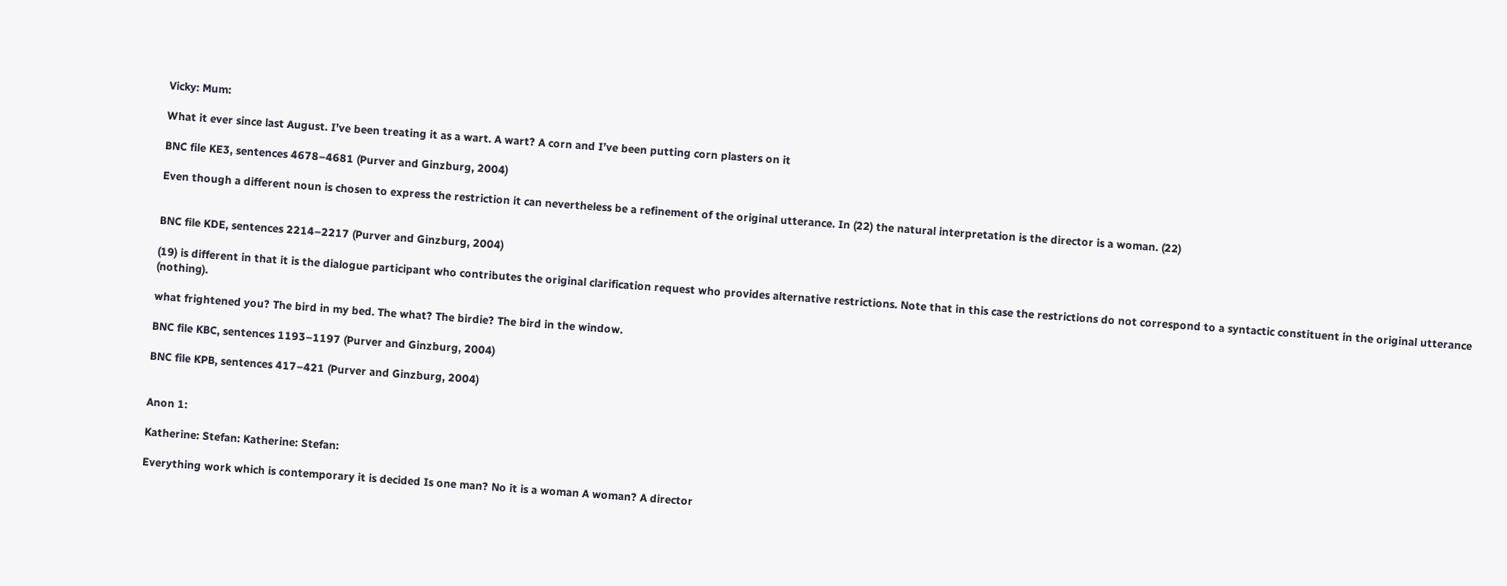Vicky: Mum:

What it ever since last August. I’ve been treating it as a wart. A wart? A corn and I’ve been putting corn plasters on it

BNC file KE3, sentences 4678–4681 (Purver and Ginzburg, 2004)

Even though a different noun is chosen to express the restriction it can nevertheless be a refinement of the original utterance. In (22) the natural interpretation is the director is a woman. (22)


BNC file KDE, sentences 2214–2217 (Purver and Ginzburg, 2004)

(19) is different in that it is the dialogue participant who contributes the original clarification request who provides alternative restrictions. Note that in this case the restrictions do not correspond to a syntactic constituent in the original utterance (nothing).

what frightened you? The bird in my bed. The what? The birdie? The bird in the window.

BNC file KBC, sentences 1193–1197 (Purver and Ginzburg, 2004)

BNC file KPB, sentences 417–421 (Purver and Ginzburg, 2004)


Anon 1:

Katherine: Stefan: Katherine: Stefan:

Everything work which is contemporary it is decided Is one man? No it is a woman A woman? A director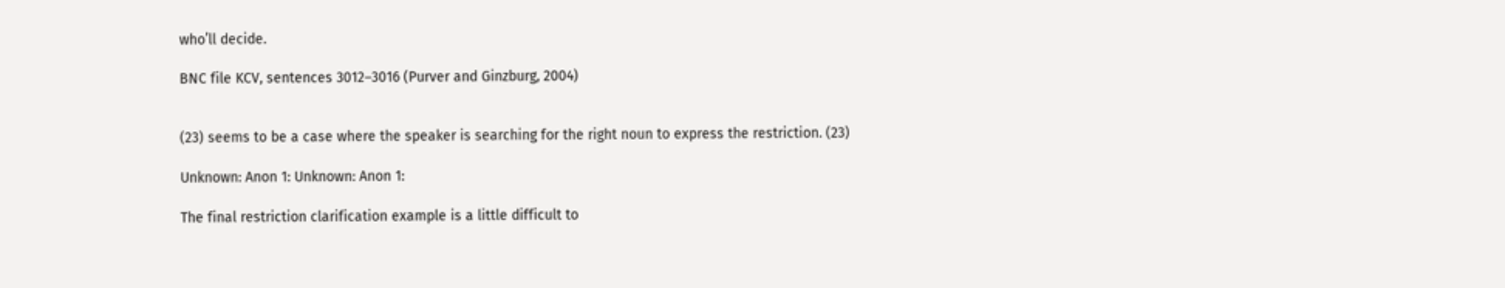who’ll decide.

BNC file KCV, sentences 3012–3016 (Purver and Ginzburg, 2004)


(23) seems to be a case where the speaker is searching for the right noun to express the restriction. (23)

Unknown: Anon 1: Unknown: Anon 1:

The final restriction clarification example is a little difficult to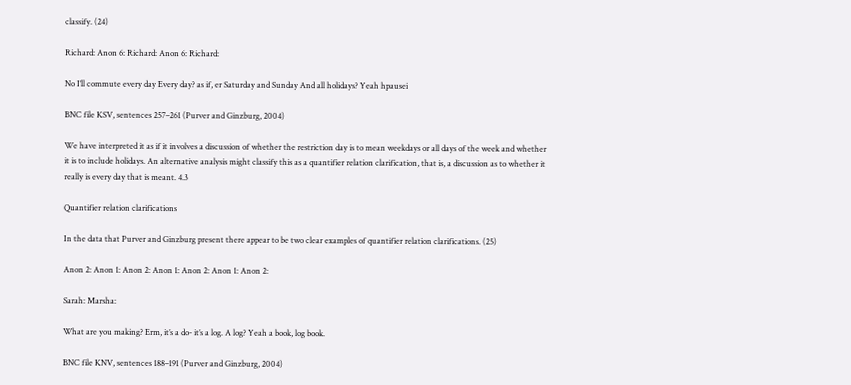classify. (24)

Richard: Anon 6: Richard: Anon 6: Richard:

No I’ll commute every day Every day? as if, er Saturday and Sunday And all holidays? Yeah hpausei

BNC file KSV, sentences 257–261 (Purver and Ginzburg, 2004)

We have interpreted it as if it involves a discussion of whether the restriction day is to mean weekdays or all days of the week and whether it is to include holidays. An alternative analysis might classify this as a quantifier relation clarification, that is, a discussion as to whether it really is every day that is meant. 4.3

Quantifier relation clarifications

In the data that Purver and Ginzburg present there appear to be two clear examples of quantifier relation clarifications. (25)

Anon 2: Anon 1: Anon 2: Anon 1: Anon 2: Anon 1: Anon 2:

Sarah: Marsha:

What are you making? Erm, it’s a do- it’s a log. A log? Yeah a book, log book.

BNC file KNV, sentences 188–191 (Purver and Ginzburg, 2004)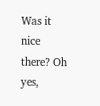Was it nice there? Oh yes,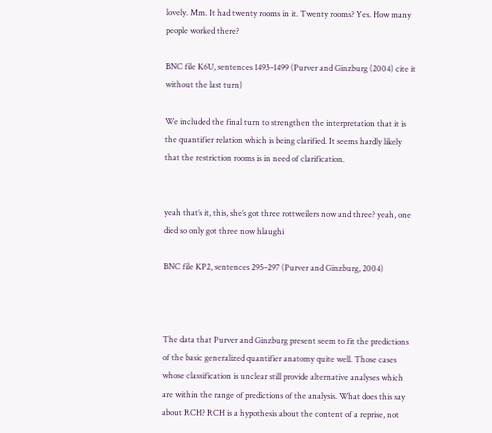lovely. Mm. It had twenty rooms in it. Twenty rooms? Yes. How many people worked there?

BNC file K6U, sentences 1493–1499 (Purver and Ginzburg (2004) cite it without the last turn)

We included the final turn to strengthen the interpretation that it is the quantifier relation which is being clarified. It seems hardly likely that the restriction rooms is in need of clarification.


yeah that’s it, this, she’s got three rottweilers now and three? yeah, one died so only got three now hlaughi

BNC file KP2, sentences 295–297 (Purver and Ginzburg, 2004)



The data that Purver and Ginzburg present seem to fit the predictions of the basic generalized quantifier anatomy quite well. Those cases whose classification is unclear still provide alternative analyses which are within the range of predictions of the analysis. What does this say about RCH? RCH is a hypothesis about the content of a reprise, not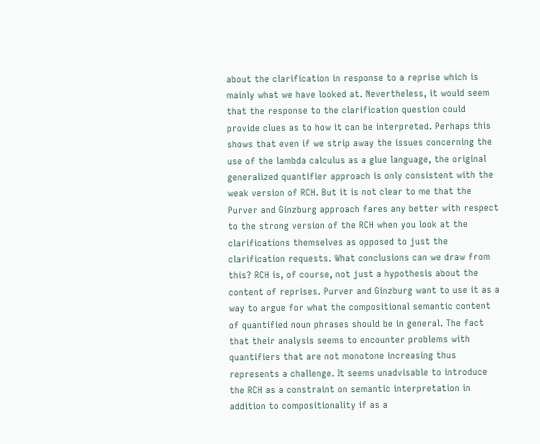about the clarification in response to a reprise which is mainly what we have looked at. Nevertheless, it would seem that the response to the clarification question could provide clues as to how it can be interpreted. Perhaps this shows that even if we strip away the issues concerning the use of the lambda calculus as a glue language, the original generalized quantifier approach is only consistent with the weak version of RCH. But it is not clear to me that the Purver and Ginzburg approach fares any better with respect to the strong version of the RCH when you look at the clarifications themselves as opposed to just the clarification requests. What conclusions can we draw from this? RCH is, of course, not just a hypothesis about the content of reprises. Purver and Ginzburg want to use it as a way to argue for what the compositional semantic content of quantified noun phrases should be in general. The fact that their analysis seems to encounter problems with quantifiers that are not monotone increasing thus represents a challenge. It seems unadvisable to introduce the RCH as a constraint on semantic interpretation in addition to compositionality if as a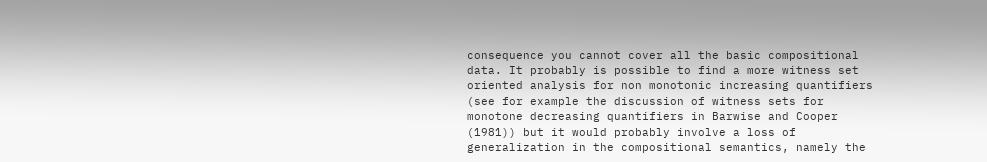consequence you cannot cover all the basic compositional data. It probably is possible to find a more witness set oriented analysis for non monotonic increasing quantifiers (see for example the discussion of witness sets for monotone decreasing quantifiers in Barwise and Cooper (1981)) but it would probably involve a loss of generalization in the compositional semantics, namely the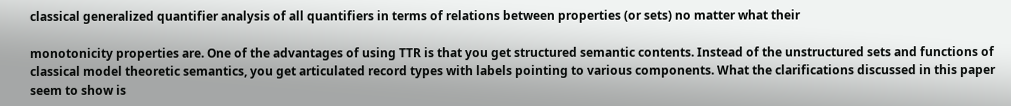classical generalized quantifier analysis of all quantifiers in terms of relations between properties (or sets) no matter what their

monotonicity properties are. One of the advantages of using TTR is that you get structured semantic contents. Instead of the unstructured sets and functions of classical model theoretic semantics, you get articulated record types with labels pointing to various components. What the clarifications discussed in this paper seem to show is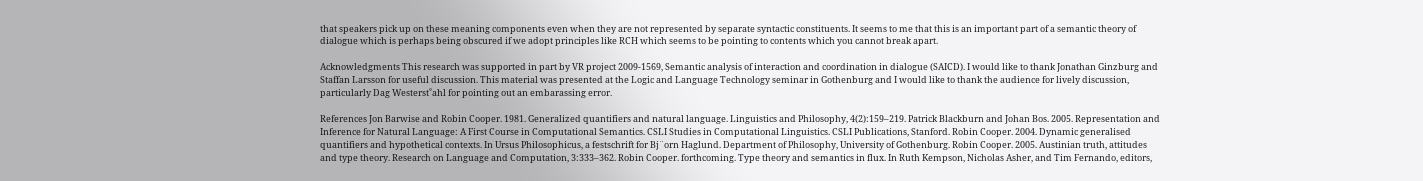that speakers pick up on these meaning components even when they are not represented by separate syntactic constituents. It seems to me that this is an important part of a semantic theory of dialogue which is perhaps being obscured if we adopt principles like RCH which seems to be pointing to contents which you cannot break apart.

Acknowledgments This research was supported in part by VR project 2009-1569, Semantic analysis of interaction and coordination in dialogue (SAICD). I would like to thank Jonathan Ginzburg and Staffan Larsson for useful discussion. This material was presented at the Logic and Language Technology seminar in Gothenburg and I would like to thank the audience for lively discussion, particularly Dag Westerst˚ahl for pointing out an embarassing error.

References Jon Barwise and Robin Cooper. 1981. Generalized quantifiers and natural language. Linguistics and Philosophy, 4(2):159–219. Patrick Blackburn and Johan Bos. 2005. Representation and Inference for Natural Language: A First Course in Computational Semantics. CSLI Studies in Computational Linguistics. CSLI Publications, Stanford. Robin Cooper. 2004. Dynamic generalised quantifiers and hypothetical contexts. In Ursus Philosophicus, a festschrift for Bj¨orn Haglund. Department of Philosophy, University of Gothenburg. Robin Cooper. 2005. Austinian truth, attitudes and type theory. Research on Language and Computation, 3:333–362. Robin Cooper. forthcoming. Type theory and semantics in flux. In Ruth Kempson, Nicholas Asher, and Tim Fernando, editors,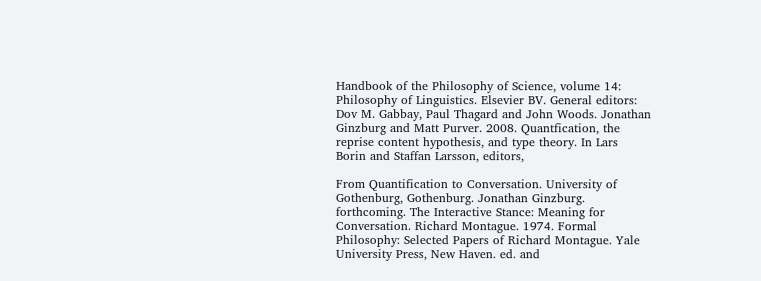Handbook of the Philosophy of Science, volume 14: Philosophy of Linguistics. Elsevier BV. General editors: Dov M. Gabbay, Paul Thagard and John Woods. Jonathan Ginzburg and Matt Purver. 2008. Quantfication, the reprise content hypothesis, and type theory. In Lars Borin and Staffan Larsson, editors,

From Quantification to Conversation. University of Gothenburg, Gothenburg. Jonathan Ginzburg. forthcoming. The Interactive Stance: Meaning for Conversation. Richard Montague. 1974. Formal Philosophy: Selected Papers of Richard Montague. Yale University Press, New Haven. ed. and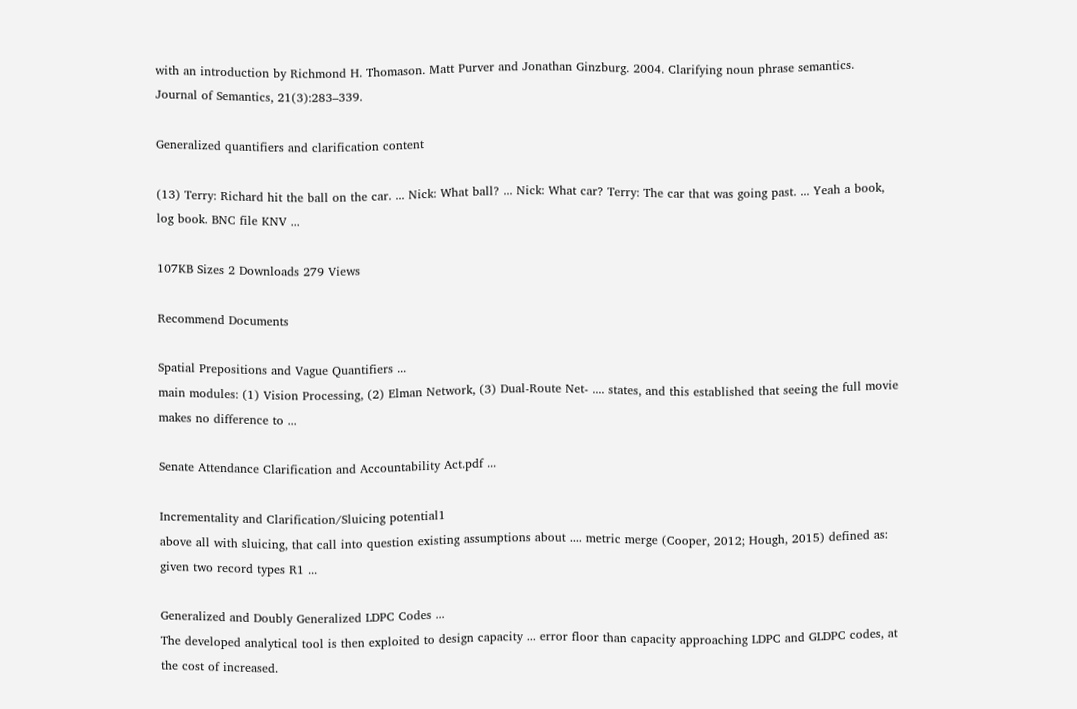with an introduction by Richmond H. Thomason. Matt Purver and Jonathan Ginzburg. 2004. Clarifying noun phrase semantics. Journal of Semantics, 21(3):283–339.

Generalized quantifiers and clarification content

(13) Terry: Richard hit the ball on the car. ... Nick: What ball? ... Nick: What car? Terry: The car that was going past. ... Yeah a book, log book. BNC file KNV ...

107KB Sizes 2 Downloads 279 Views

Recommend Documents

Spatial Prepositions and Vague Quantifiers ...
main modules: (1) Vision Processing, (2) Elman Network, (3) Dual-Route Net- .... states, and this established that seeing the full movie makes no difference to ...

Senate Attendance Clarification and Accountability Act.pdf ...

Incrementality and Clarification/Sluicing potential1
above all with sluicing, that call into question existing assumptions about .... metric merge (Cooper, 2012; Hough, 2015) defined as: given two record types R1 ...

Generalized and Doubly Generalized LDPC Codes ...
The developed analytical tool is then exploited to design capacity ... error floor than capacity approaching LDPC and GLDPC codes, at the cost of increased.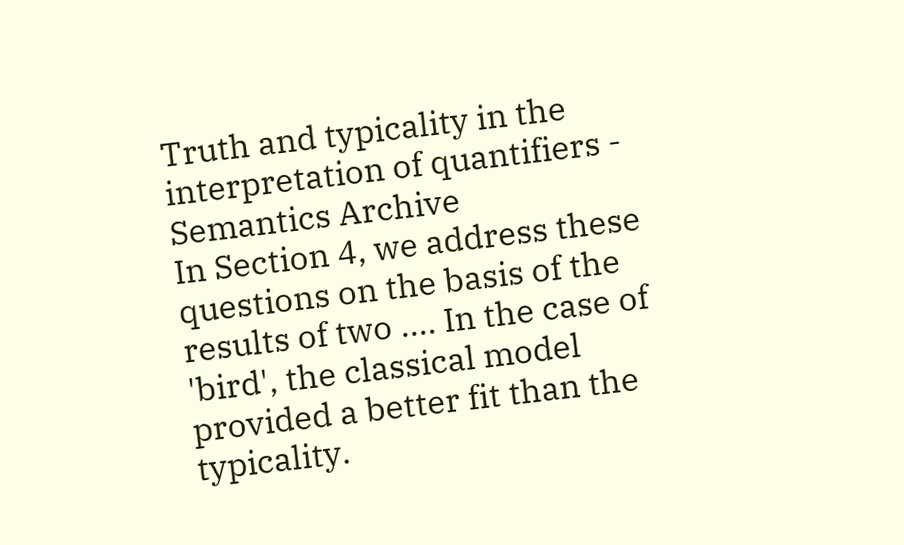Truth and typicality in the interpretation of quantifiers - Semantics Archive
In Section 4, we address these questions on the basis of the results of two .... In the case of 'bird', the classical model provided a better fit than the typicality.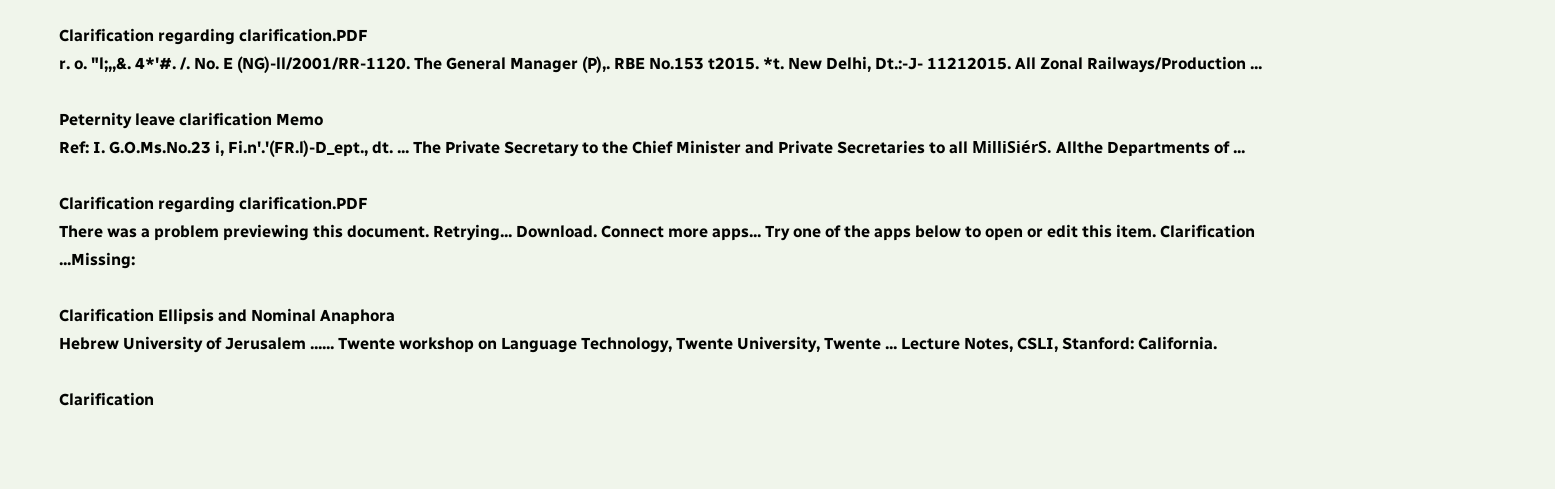Clarification regarding clarification.PDF
r. o. "l;,,&. 4*'#. /. No. E (NG)-ll/2001/RR-1120. The General Manager (P),. RBE No.153 t2015. *t. New Delhi, Dt.:-J- 11212015. All Zonal Railways/Production ...

Peternity leave clarification Memo
Ref: I. G.O.Ms.No.23 i, Fi.n'.'(FR.l)-D_ept., dt. ... The Private Secretary to the Chief Minister and Private Secretaries to all MilliSiérS. Allthe Departments of ...

Clarification regarding clarification.PDF
There was a problem previewing this document. Retrying... Download. Connect more apps... Try one of the apps below to open or edit this item. Clarification ...Missing:

Clarification Ellipsis and Nominal Anaphora
Hebrew University of Jerusalem ...... Twente workshop on Language Technology, Twente University, Twente ... Lecture Notes, CSLI, Stanford: California.

Clarification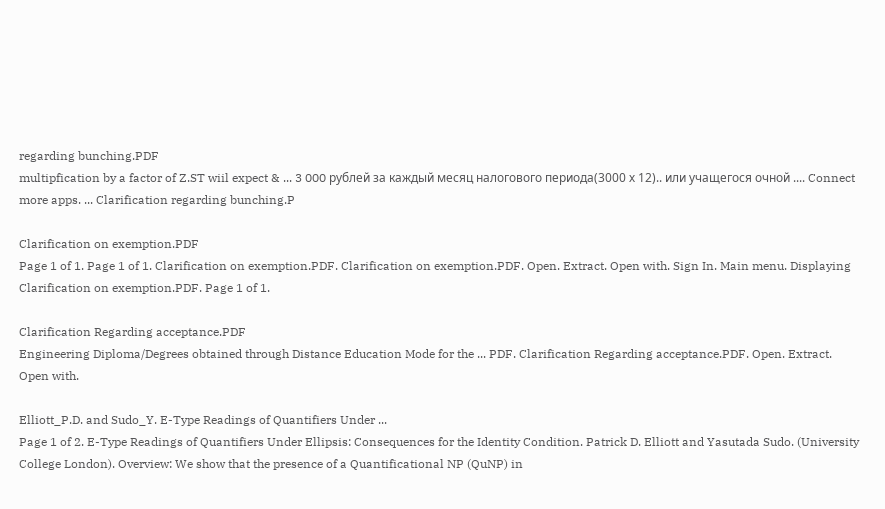regarding bunching.PDF
multipfication by a factor of Z.ST wiil expect & ... 3 000 рублей за каждый месяц налогового периода(3000 х 12).. или учащегося очной .... Connect more apps. ... Clarification regarding bunching.P

Clarification on exemption.PDF
Page 1 of 1. Page 1 of 1. Clarification on exemption.PDF. Clarification on exemption.PDF. Open. Extract. Open with. Sign In. Main menu. Displaying Clarification on exemption.PDF. Page 1 of 1.

Clarification Regarding acceptance.PDF
Engineering Diploma/Degrees obtained through Distance Education Mode for the ... PDF. Clarification Regarding acceptance.PDF. Open. Extract. Open with.

Elliott_P.D. and Sudo_Y. E-Type Readings of Quantifiers Under ...
Page 1 of 2. E-Type Readings of Quantifiers Under Ellipsis: Consequences for the Identity Condition. Patrick D. Elliott and Yasutada Sudo. (University College London). Overview: We show that the presence of a Quantificational NP (QuNP) in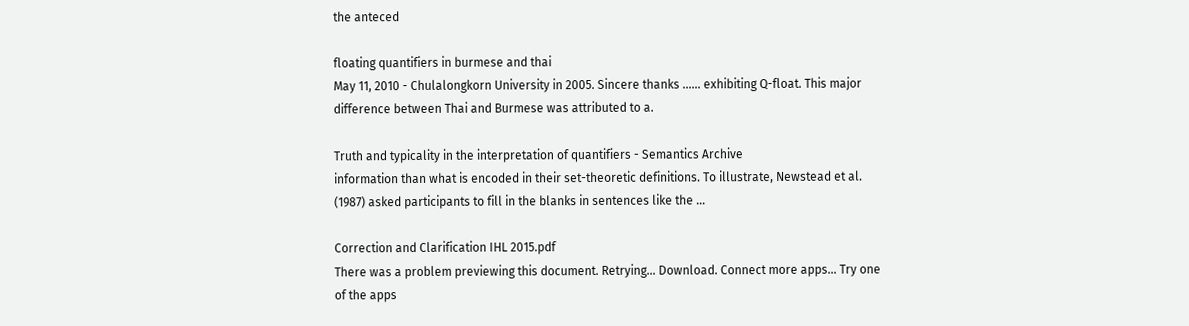the anteced

floating quantifiers in burmese and thai
May 11, 2010 - Chulalongkorn University in 2005. Sincere thanks ...... exhibiting Q-float. This major difference between Thai and Burmese was attributed to a.

Truth and typicality in the interpretation of quantifiers - Semantics Archive
information than what is encoded in their set-theoretic definitions. To illustrate, Newstead et al. (1987) asked participants to fill in the blanks in sentences like the ...

Correction and Clarification IHL 2015.pdf
There was a problem previewing this document. Retrying... Download. Connect more apps... Try one of the apps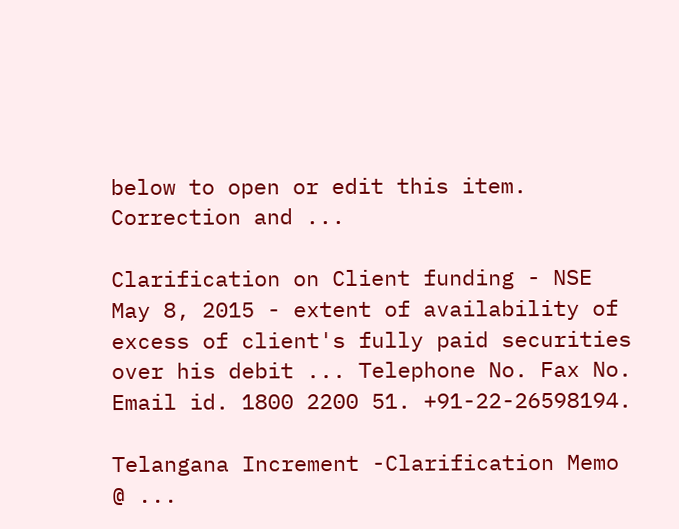below to open or edit this item. Correction and ...

Clarification on Client funding - NSE
May 8, 2015 - extent of availability of excess of client's fully paid securities over his debit ... Telephone No. Fax No. Email id. 1800 2200 51. +91-22-26598194.

Telangana Increment -Clarification Memo @ ...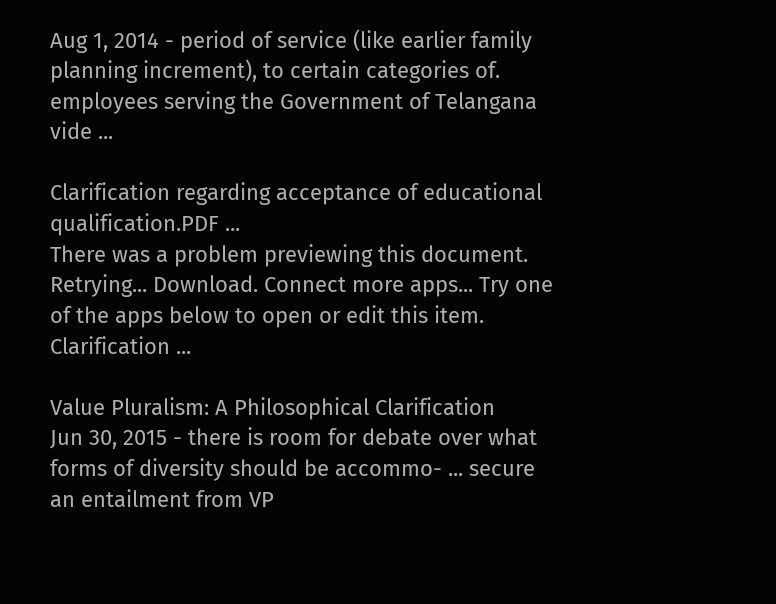Aug 1, 2014 - period of service (like earlier family planning increment), to certain categories of. employees serving the Government of Telangana vide ...

Clarification regarding acceptance of educational qualification.PDF ...
There was a problem previewing this document. Retrying... Download. Connect more apps... Try one of the apps below to open or edit this item. Clarification ...

Value Pluralism: A Philosophical Clarification
Jun 30, 2015 - there is room for debate over what forms of diversity should be accommo- ... secure an entailment from VP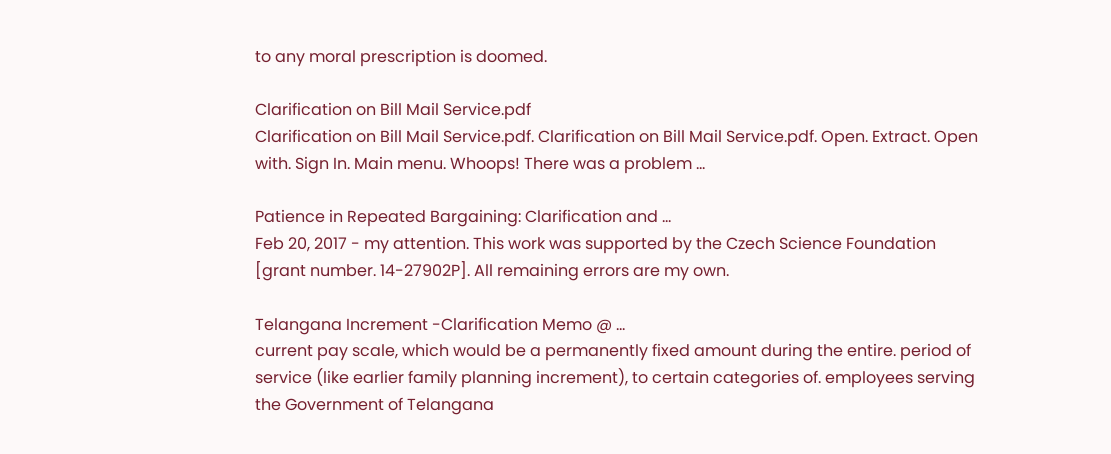to any moral prescription is doomed.

Clarification on Bill Mail Service.pdf
Clarification on Bill Mail Service.pdf. Clarification on Bill Mail Service.pdf. Open. Extract. Open with. Sign In. Main menu. Whoops! There was a problem ...

Patience in Repeated Bargaining: Clarification and ...
Feb 20, 2017 - my attention. This work was supported by the Czech Science Foundation [grant number. 14-27902P]. All remaining errors are my own.

Telangana Increment -Clarification Memo @ ...
current pay scale, which would be a permanently fixed amount during the entire. period of service (like earlier family planning increment), to certain categories of. employees serving the Government of Telangana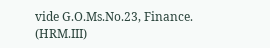vide G.O.Ms.No.23, Finance. (HRM.III)